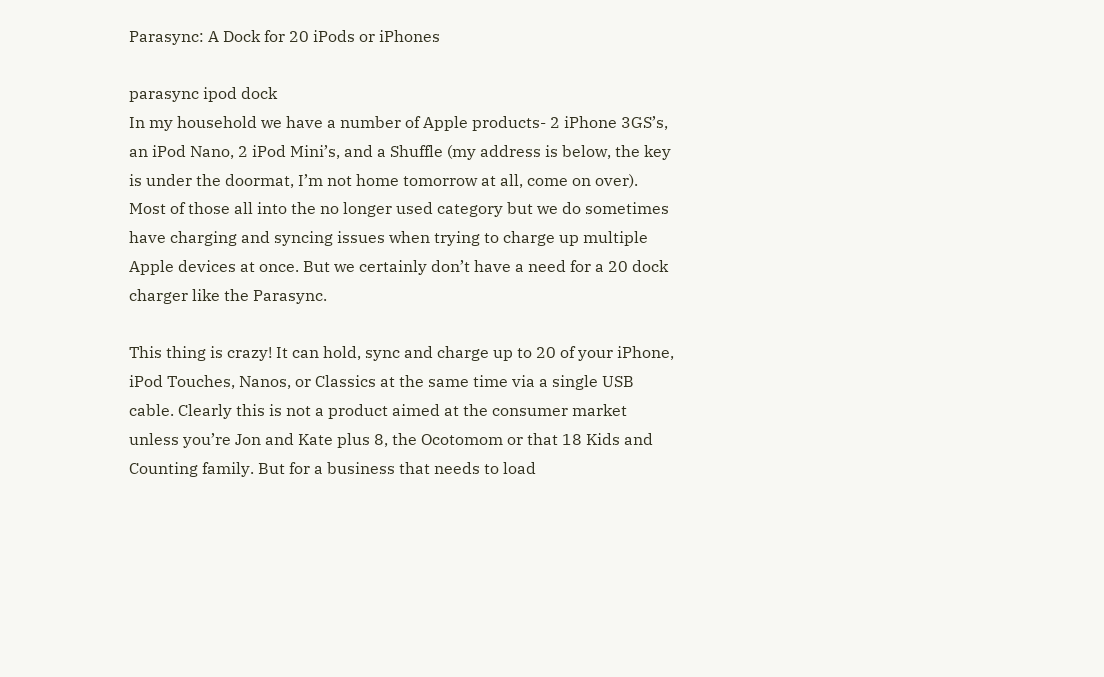Parasync: A Dock for 20 iPods or iPhones

parasync ipod dock
In my household we have a number of Apple products- 2 iPhone 3GS’s, an iPod Nano, 2 iPod Mini’s, and a Shuffle (my address is below, the key is under the doormat, I’m not home tomorrow at all, come on over). Most of those all into the no longer used category but we do sometimes have charging and syncing issues when trying to charge up multiple Apple devices at once. But we certainly don’t have a need for a 20 dock charger like the Parasync.

This thing is crazy! It can hold, sync and charge up to 20 of your iPhone, iPod Touches, Nanos, or Classics at the same time via a single USB cable. Clearly this is not a product aimed at the consumer market unless you’re Jon and Kate plus 8, the Ocotomom or that 18 Kids and Counting family. But for a business that needs to load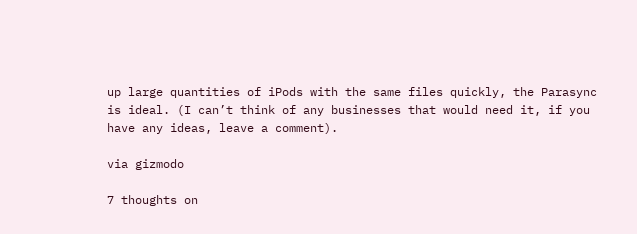up large quantities of iPods with the same files quickly, the Parasync is ideal. (I can’t think of any businesses that would need it, if you have any ideas, leave a comment).

via gizmodo

7 thoughts on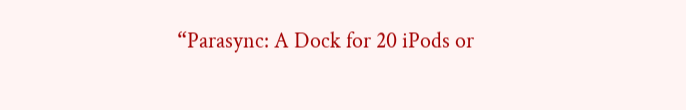“Parasync: A Dock for 20 iPods or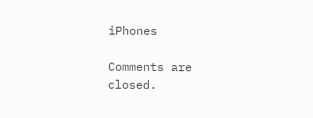iPhones

Comments are closed.